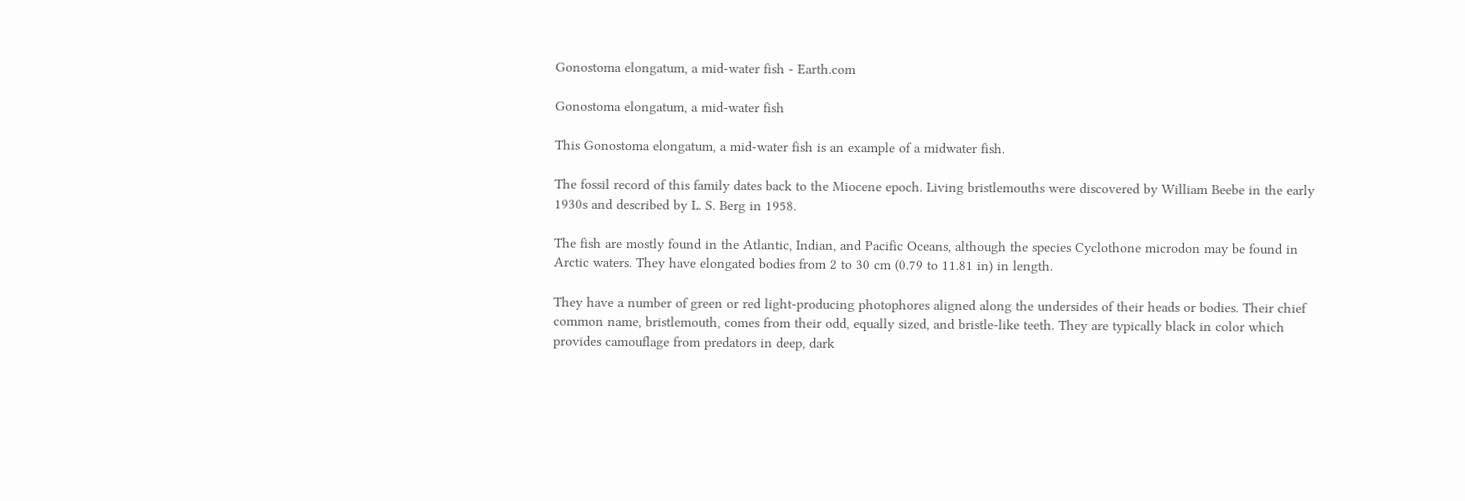Gonostoma elongatum, a mid-water fish - Earth.com

Gonostoma elongatum, a mid-water fish

This Gonostoma elongatum, a mid-water fish is an example of a midwater fish.

The fossil record of this family dates back to the Miocene epoch. Living bristlemouths were discovered by William Beebe in the early 1930s and described by L. S. Berg in 1958.

The fish are mostly found in the Atlantic, Indian, and Pacific Oceans, although the species Cyclothone microdon may be found in Arctic waters. They have elongated bodies from 2 to 30 cm (0.79 to 11.81 in) in length.

They have a number of green or red light-producing photophores aligned along the undersides of their heads or bodies. Their chief common name, bristlemouth, comes from their odd, equally sized, and bristle-like teeth. They are typically black in color which provides camouflage from predators in deep, dark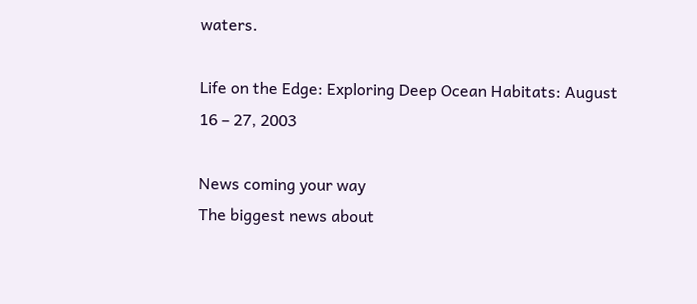waters.

Life on the Edge: Exploring Deep Ocean Habitats: August 16 – 27, 2003

News coming your way
The biggest news about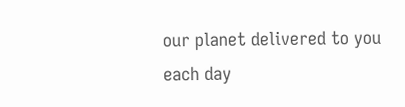our planet delivered to you each day